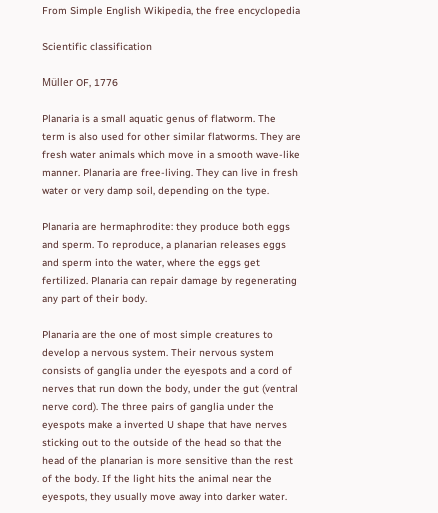From Simple English Wikipedia, the free encyclopedia

Scientific classification

Müller OF, 1776

Planaria is a small aquatic genus of flatworm. The term is also used for other similar flatworms. They are fresh water animals which move in a smooth wave-like manner. Planaria are free-living. They can live in fresh water or very damp soil, depending on the type.

Planaria are hermaphrodite: they produce both eggs and sperm. To reproduce, a planarian releases eggs and sperm into the water, where the eggs get fertilized. Planaria can repair damage by regenerating any part of their body.

Planaria are the one of most simple creatures to develop a nervous system. Their nervous system consists of ganglia under the eyespots and a cord of nerves that run down the body, under the gut (ventral nerve cord). The three pairs of ganglia under the eyespots make a inverted U shape that have nerves sticking out to the outside of the head so that the head of the planarian is more sensitive than the rest of the body. If the light hits the animal near the eyespots, they usually move away into darker water.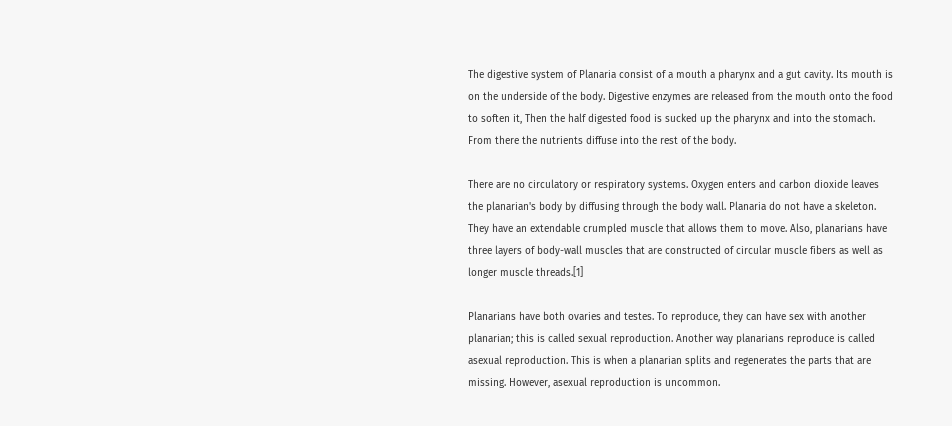The digestive system of Planaria consist of a mouth a pharynx and a gut cavity. Its mouth is on the underside of the body. Digestive enzymes are released from the mouth onto the food to soften it, Then the half digested food is sucked up the pharynx and into the stomach. From there the nutrients diffuse into the rest of the body.

There are no circulatory or respiratory systems. Oxygen enters and carbon dioxide leaves the planarian's body by diffusing through the body wall. Planaria do not have a skeleton. They have an extendable crumpled muscle that allows them to move. Also, planarians have three layers of body-wall muscles that are constructed of circular muscle fibers as well as longer muscle threads.[1]

Planarians have both ovaries and testes. To reproduce, they can have sex with another planarian; this is called sexual reproduction. Another way planarians reproduce is called asexual reproduction. This is when a planarian splits and regenerates the parts that are missing. However, asexual reproduction is uncommon.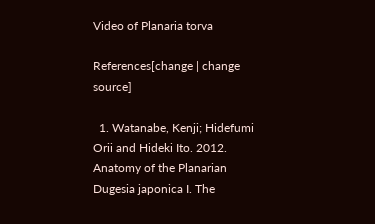Video of Planaria torva

References[change | change source]

  1. Watanabe, Kenji; Hidefumi Orii and Hideki Ito. 2012. Anatomy of the Planarian Dugesia japonica I. The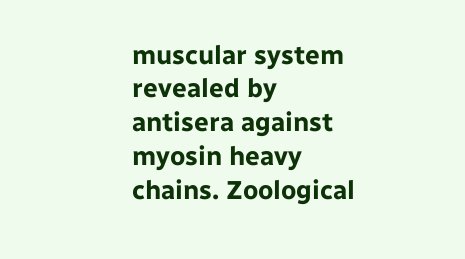muscular system revealed by antisera against myosin heavy chains. Zoological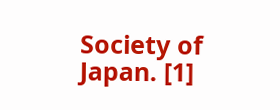Society of Japan. [1]